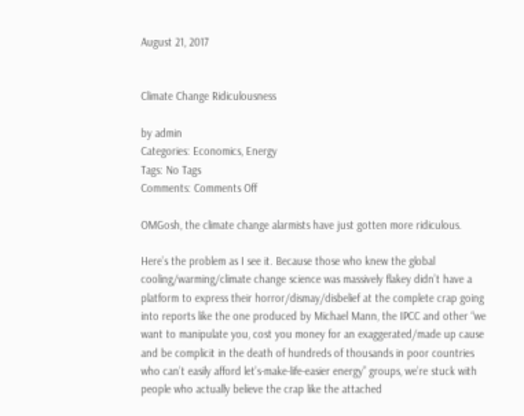August 21, 2017


Climate Change Ridiculousness

by admin
Categories: Economics, Energy
Tags: No Tags
Comments: Comments Off

OMGosh, the climate change alarmists have just gotten more ridiculous.

Here’s the problem as I see it. Because those who knew the global cooling/warming/climate change science was massively flakey didn’t have a platform to express their horror/dismay/disbelief at the complete crap going into reports like the one produced by Michael Mann, the IPCC and other “we want to manipulate you, cost you money for an exaggerated/made up cause and be complicit in the death of hundreds of thousands in poor countries who can’t easily afford let’s-make-life-easier energy” groups, we’re stuck with people who actually believe the crap like the attached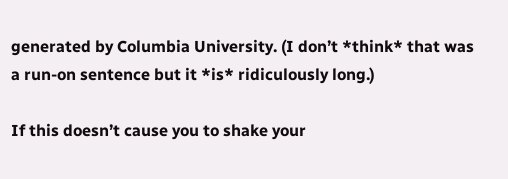generated by Columbia University. (I don’t *think* that was a run-on sentence but it *is* ridiculously long.)

If this doesn’t cause you to shake your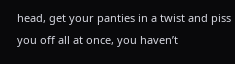head, get your panties in a twist and piss you off all at once, you haven’t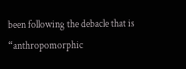been following the debacle that is “anthropomorphic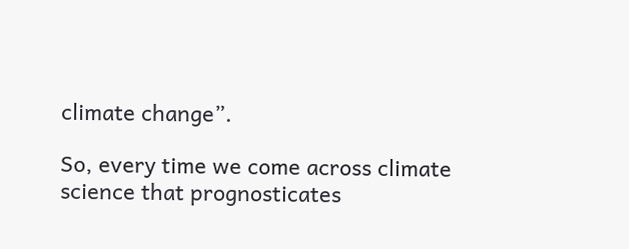climate change”.

So, every time we come across climate science that prognosticates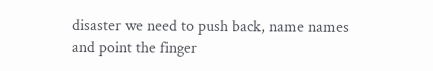disaster we need to push back, name names and point the finger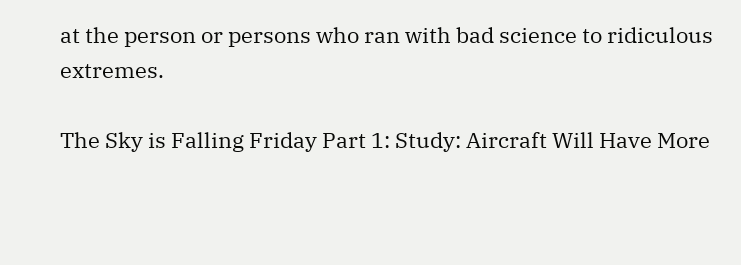at the person or persons who ran with bad science to ridiculous extremes.

The Sky is Falling Friday Part 1: Study: Aircraft Will Have More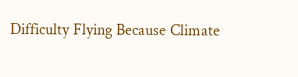Difficulty Flying Because Climate